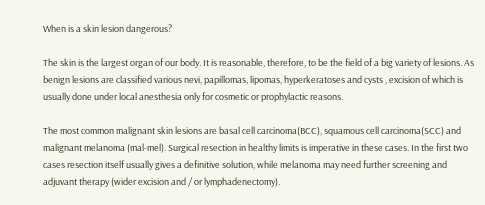When is a skin lesion dangerous?

The skin is the largest organ of our body. It is reasonable, therefore, to be the field of a big variety of lesions. As benign lesions are classified various nevi, papillomas, lipomas, hyperkeratoses and cysts , excision of which is usually done under local anesthesia only for cosmetic or prophylactic reasons.

The most common malignant skin lesions are basal cell carcinoma(BCC), squamous cell carcinoma(SCC) and malignant melanoma (mal-mel). Surgical resection in healthy limits is imperative in these cases. In the first two cases resection itself usually gives a definitive solution, while melanoma may need further screening and adjuvant therapy (wider excision and / or lymphadenectomy).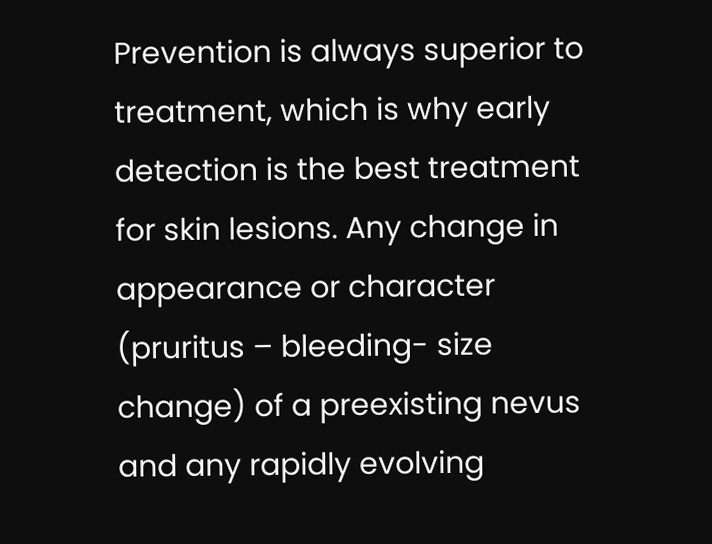Prevention is always superior to treatment, which is why early detection is the best treatment for skin lesions. Any change in appearance or character (pruritus – bleeding- size change) of a preexisting nevus and any rapidly evolving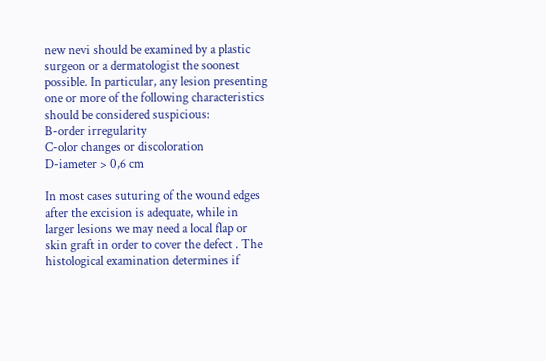new nevi should be examined by a plastic surgeon or a dermatologist the soonest possible. In particular, any lesion presenting one or more of the following characteristics should be considered suspicious:
B-order irregularity
C-olor changes or discoloration
D-iameter > 0,6 cm

In most cases suturing of the wound edges after the excision is adequate, while in larger lesions we may need a local flap or skin graft in order to cover the defect . The histological examination determines if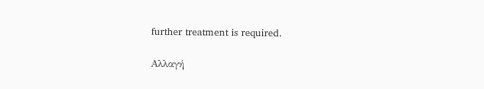further treatment is required.

Αλλαγή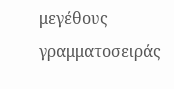μεγέθους γραμματοσειράς